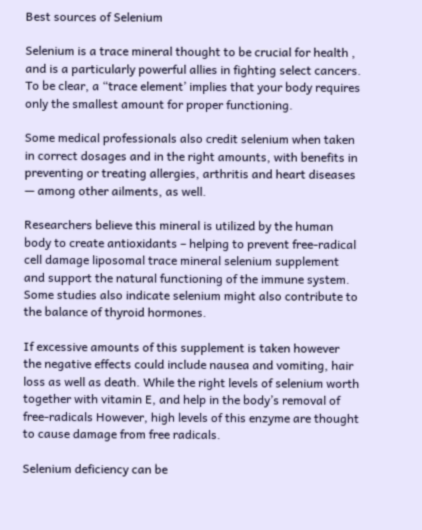Best sources of Selenium

Selenium is a trace mineral thought to be crucial for health , and is a particularly powerful allies in fighting select cancers. To be clear, a “trace element’ implies that your body requires only the smallest amount for proper functioning.

Some medical professionals also credit selenium when taken in correct dosages and in the right amounts, with benefits in preventing or treating allergies, arthritis and heart diseases — among other ailments, as well.

Researchers believe this mineral is utilized by the human body to create antioxidants – helping to prevent free-radical cell damage liposomal trace mineral selenium supplement and support the natural functioning of the immune system. Some studies also indicate selenium might also contribute to the balance of thyroid hormones.

If excessive amounts of this supplement is taken however the negative effects could include nausea and vomiting, hair loss as well as death. While the right levels of selenium worth together with vitamin E, and help in the body’s removal of free-radicals However, high levels of this enzyme are thought to cause damage from free radicals.

Selenium deficiency can be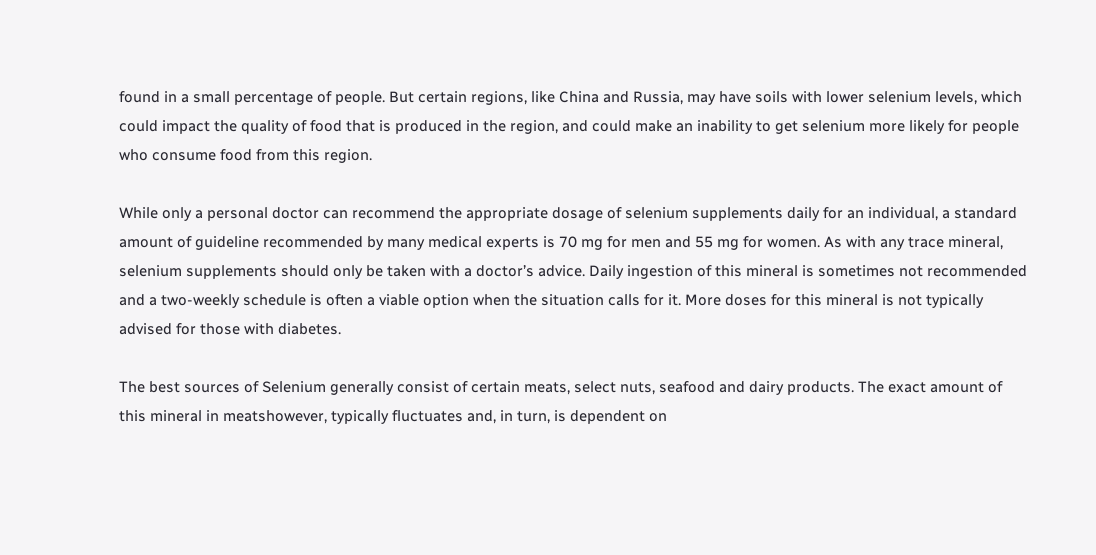found in a small percentage of people. But certain regions, like China and Russia, may have soils with lower selenium levels, which could impact the quality of food that is produced in the region, and could make an inability to get selenium more likely for people who consume food from this region.

While only a personal doctor can recommend the appropriate dosage of selenium supplements daily for an individual, a standard amount of guideline recommended by many medical experts is 70 mg for men and 55 mg for women. As with any trace mineral, selenium supplements should only be taken with a doctor’s advice. Daily ingestion of this mineral is sometimes not recommended and a two-weekly schedule is often a viable option when the situation calls for it. More doses for this mineral is not typically advised for those with diabetes.

The best sources of Selenium generally consist of certain meats, select nuts, seafood and dairy products. The exact amount of this mineral in meatshowever, typically fluctuates and, in turn, is dependent on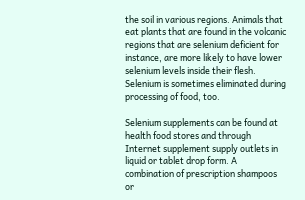the soil in various regions. Animals that eat plants that are found in the volcanic regions that are selenium deficient for instance, are more likely to have lower selenium levels inside their flesh. Selenium is sometimes eliminated during processing of food, too.

Selenium supplements can be found at health food stores and through Internet supplement supply outlets in liquid or tablet drop form. A combination of prescription shampoos or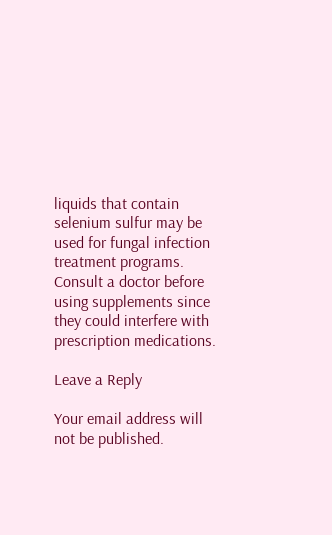liquids that contain selenium sulfur may be used for fungal infection treatment programs. Consult a doctor before using supplements since they could interfere with prescription medications.

Leave a Reply

Your email address will not be published.